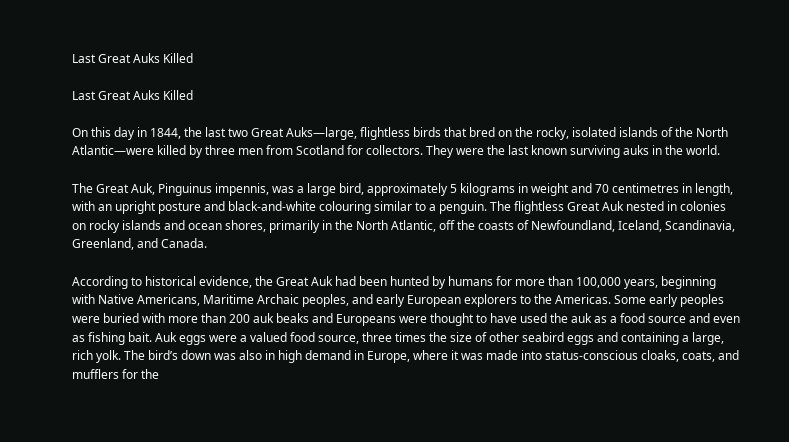Last Great Auks Killed

Last Great Auks Killed

On this day in 1844, the last two Great Auks—large, flightless birds that bred on the rocky, isolated islands of the North Atlantic—were killed by three men from Scotland for collectors. They were the last known surviving auks in the world.

The Great Auk, Pinguinus impennis, was a large bird, approximately 5 kilograms in weight and 70 centimetres in length, with an upright posture and black-and-white colouring similar to a penguin. The flightless Great Auk nested in colonies on rocky islands and ocean shores, primarily in the North Atlantic, off the coasts of Newfoundland, Iceland, Scandinavia, Greenland, and Canada.

According to historical evidence, the Great Auk had been hunted by humans for more than 100,000 years, beginning with Native Americans, Maritime Archaic peoples, and early European explorers to the Americas. Some early peoples were buried with more than 200 auk beaks and Europeans were thought to have used the auk as a food source and even as fishing bait. Auk eggs were a valued food source, three times the size of other seabird eggs and containing a large, rich yolk. The bird’s down was also in high demand in Europe, where it was made into status-conscious cloaks, coats, and mufflers for the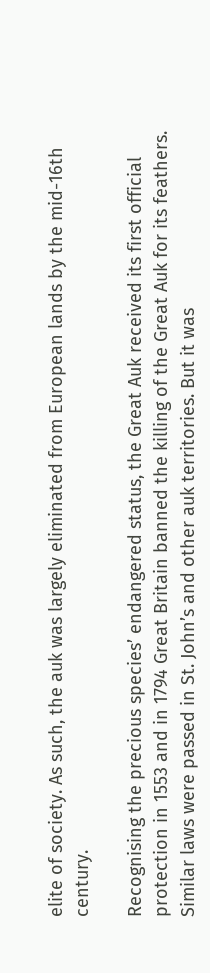elite of society. As such, the auk was largely eliminated from European lands by the mid-16th century.

Recognising the precious species’ endangered status, the Great Auk received its first official protection in 1553 and in 1794 Great Britain banned the killing of the Great Auk for its feathers. Similar laws were passed in St. John’s and other auk territories. But it was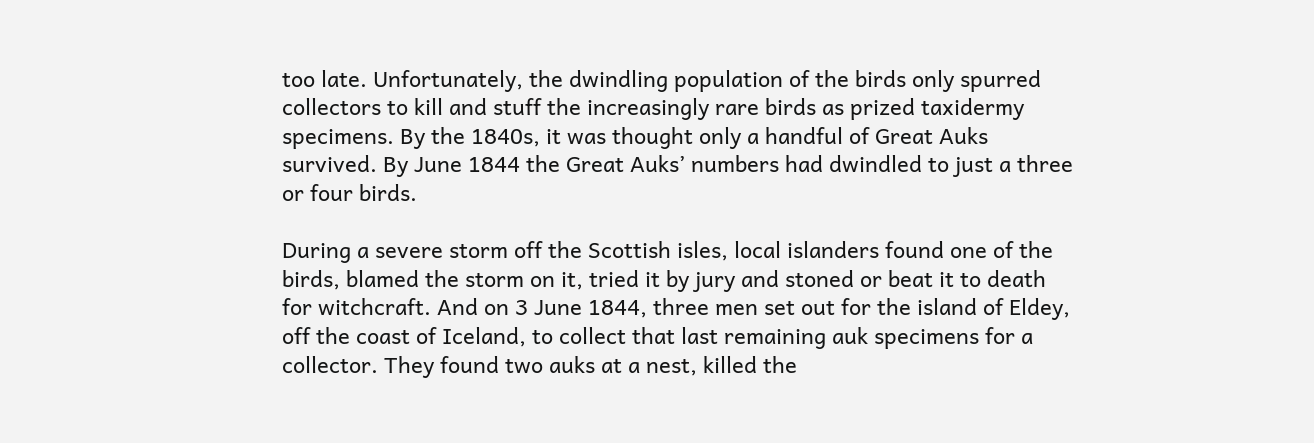too late. Unfortunately, the dwindling population of the birds only spurred collectors to kill and stuff the increasingly rare birds as prized taxidermy specimens. By the 1840s, it was thought only a handful of Great Auks survived. By June 1844 the Great Auks’ numbers had dwindled to just a three or four birds.

During a severe storm off the Scottish isles, local islanders found one of the birds, blamed the storm on it, tried it by jury and stoned or beat it to death for witchcraft. And on 3 June 1844, three men set out for the island of Eldey, off the coast of Iceland, to collect that last remaining auk specimens for a collector. They found two auks at a nest, killed the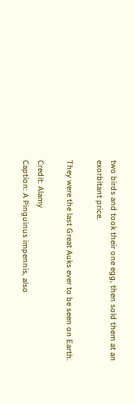two birds and took their one egg, then sold them at an exorbitant price.

They were the last Great Auks ever to be seen on Earth.

Credit: Alamy
Caption: A Pinguinus impennis, also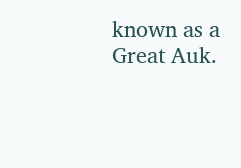known as a Great Auk.